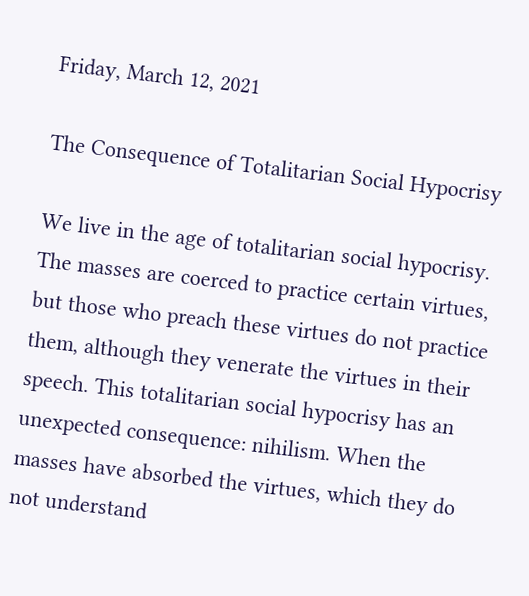Friday, March 12, 2021

The Consequence of Totalitarian Social Hypocrisy

We live in the age of totalitarian social hypocrisy. The masses are coerced to practice certain virtues, but those who preach these virtues do not practice them, although they venerate the virtues in their speech. This totalitarian social hypocrisy has an unexpected consequence: nihilism. When the masses have absorbed the virtues, which they do not understand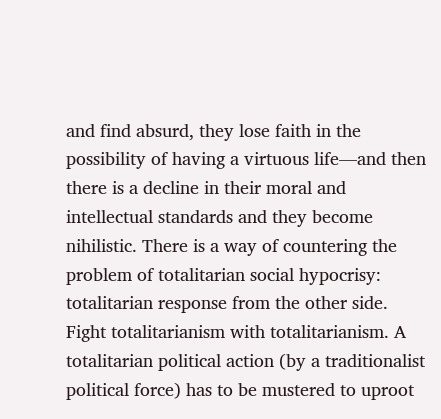and find absurd, they lose faith in the possibility of having a virtuous life—and then there is a decline in their moral and intellectual standards and they become nihilistic. There is a way of countering the problem of totalitarian social hypocrisy: totalitarian response from the other side. Fight totalitarianism with totalitarianism. A totalitarian political action (by a traditionalist political force) has to be mustered to uproot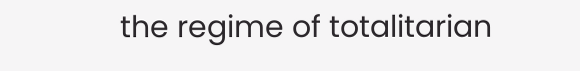the regime of totalitarian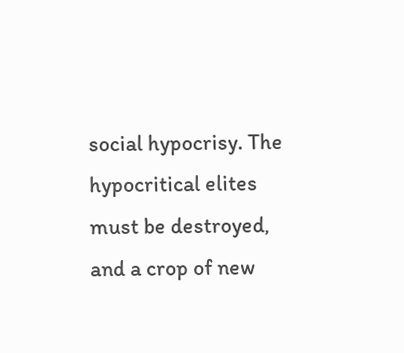social hypocrisy. The hypocritical elites must be destroyed, and a crop of new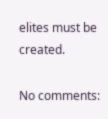elites must be created.

No comments: